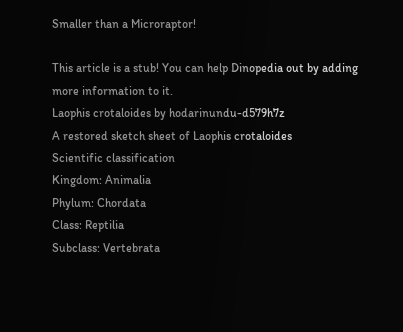Smaller than a Microraptor!

This article is a stub! You can help Dinopedia out by adding more information to it.
Laophis crotaloides by hodarinundu-d579h7z
A restored sketch sheet of Laophis crotaloides
Scientific classification
Kingdom: Animalia
Phylum: Chordata
Class: Reptilia
Subclass: Vertebrata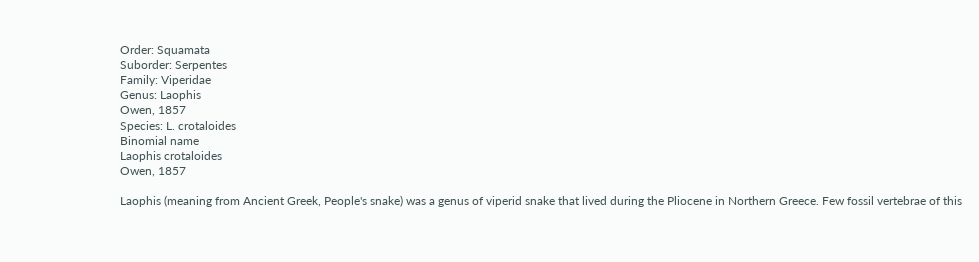Order: Squamata
Suborder: Serpentes
Family: Viperidae
Genus: Laophis
Owen, 1857
Species: L. crotaloides
Binomial name
Laophis crotaloides
Owen, 1857

Laophis (meaning from Ancient Greek, People's snake) was a genus of viperid snake that lived during the Pliocene in Northern Greece. Few fossil vertebrae of this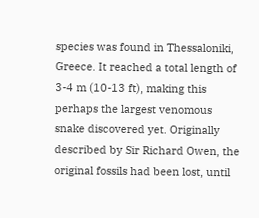species was found in Thessaloniki, Greece. It reached a total length of 3-4 m (10-13 ft), making this perhaps the largest venomous snake discovered yet. Originally described by Sir Richard Owen, the original fossils had been lost, until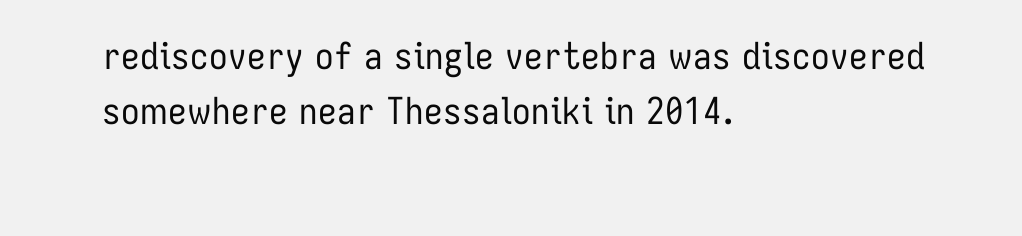rediscovery of a single vertebra was discovered somewhere near Thessaloniki in 2014.